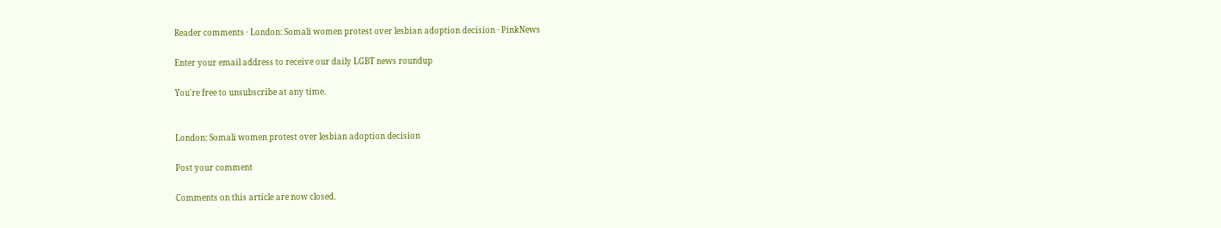Reader comments · London: Somali women protest over lesbian adoption decision · PinkNews

Enter your email address to receive our daily LGBT news roundup

You're free to unsubscribe at any time.


London: Somali women protest over lesbian adoption decision

Post your comment

Comments on this article are now closed.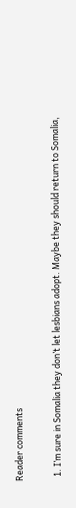Reader comments

  1. I’m sure in Somalia they don’t let lesbians adopt. Maybe they should return to Somalia,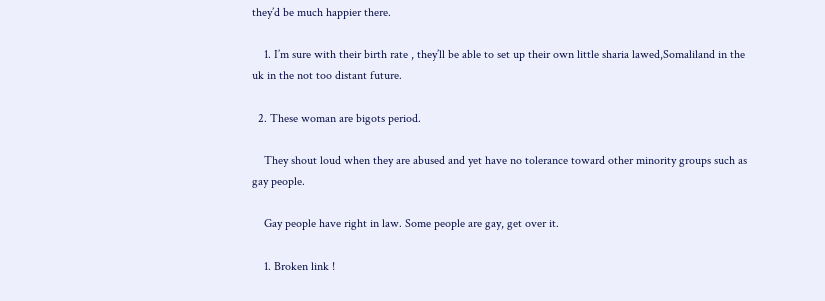they’d be much happier there.

    1. I’m sure with their birth rate , they’ll be able to set up their own little sharia lawed,Somaliland in the uk in the not too distant future.

  2. These woman are bigots period.

    They shout loud when they are abused and yet have no tolerance toward other minority groups such as gay people.

    Gay people have right in law. Some people are gay, get over it.

    1. Broken link !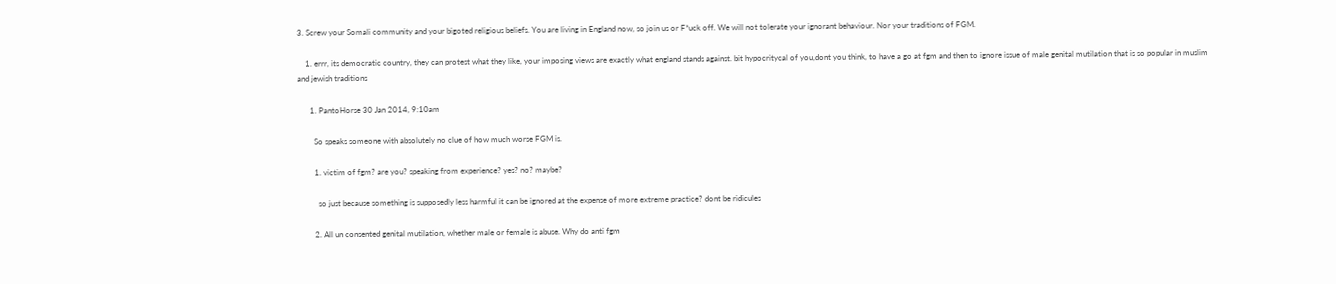3. Screw your Somali community and your bigoted religious beliefs. You are living in England now, so join us or F*uck off. We will not tolerate your ignorant behaviour. Nor your traditions of FGM.

    1. errr, its democratic country, they can protest what they like, your imposing views are exactly what england stands against. bit hypocritycal of you,dont you think, to have a go at fgm and then to ignore issue of male genital mutilation that is so popular in muslim and jewish traditions

      1. PantoHorse 30 Jan 2014, 9:10am

        So speaks someone with absolutely no clue of how much worse FGM is.

        1. victim of fgm? are you? speaking from experience? yes? no? maybe?

          so just because something is supposedly less harmful it can be ignored at the expense of more extreme practice? dont be ridicules

        2. All un consented genital mutilation, whether male or female is abuse. Why do anti fgm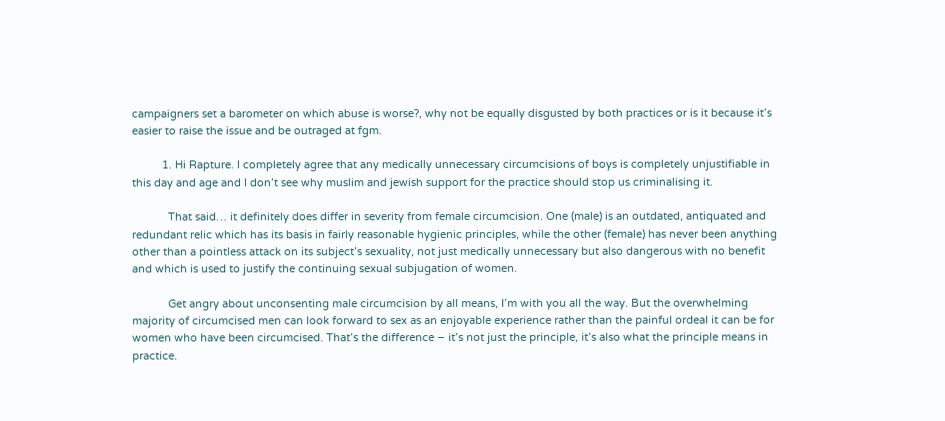campaigners set a barometer on which abuse is worse?, why not be equally disgusted by both practices or is it because it’s easier to raise the issue and be outraged at fgm.

          1. Hi Rapture. I completely agree that any medically unnecessary circumcisions of boys is completely unjustifiable in this day and age and I don’t see why muslim and jewish support for the practice should stop us criminalising it.

            That said… it definitely does differ in severity from female circumcision. One (male) is an outdated, antiquated and redundant relic which has its basis in fairly reasonable hygienic principles, while the other (female) has never been anything other than a pointless attack on its subject’s sexuality, not just medically unnecessary but also dangerous with no benefit and which is used to justify the continuing sexual subjugation of women.

            Get angry about unconsenting male circumcision by all means, I’m with you all the way. But the overwhelming majority of circumcised men can look forward to sex as an enjoyable experience rather than the painful ordeal it can be for women who have been circumcised. That’s the difference – it’s not just the principle, it’s also what the principle means in practice.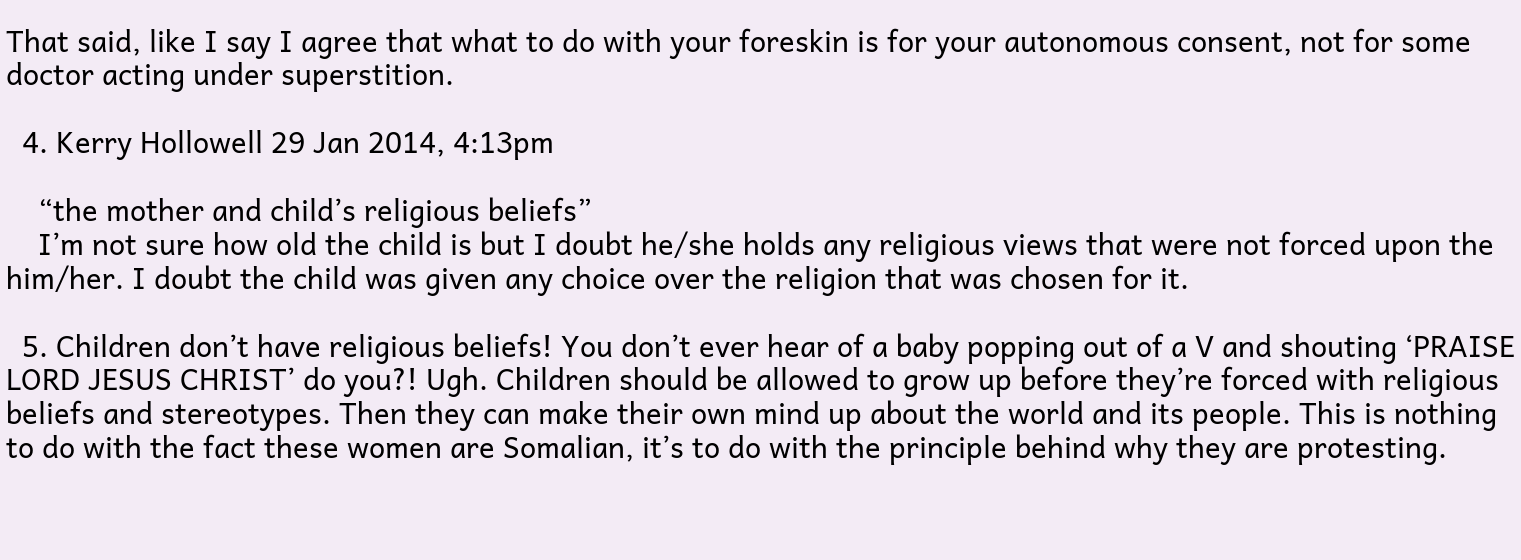That said, like I say I agree that what to do with your foreskin is for your autonomous consent, not for some doctor acting under superstition.

  4. Kerry Hollowell 29 Jan 2014, 4:13pm

    “the mother and child’s religious beliefs”
    I’m not sure how old the child is but I doubt he/she holds any religious views that were not forced upon the him/her. I doubt the child was given any choice over the religion that was chosen for it.

  5. Children don’t have religious beliefs! You don’t ever hear of a baby popping out of a V and shouting ‘PRAISE LORD JESUS CHRIST’ do you?! Ugh. Children should be allowed to grow up before they’re forced with religious beliefs and stereotypes. Then they can make their own mind up about the world and its people. This is nothing to do with the fact these women are Somalian, it’s to do with the principle behind why they are protesting.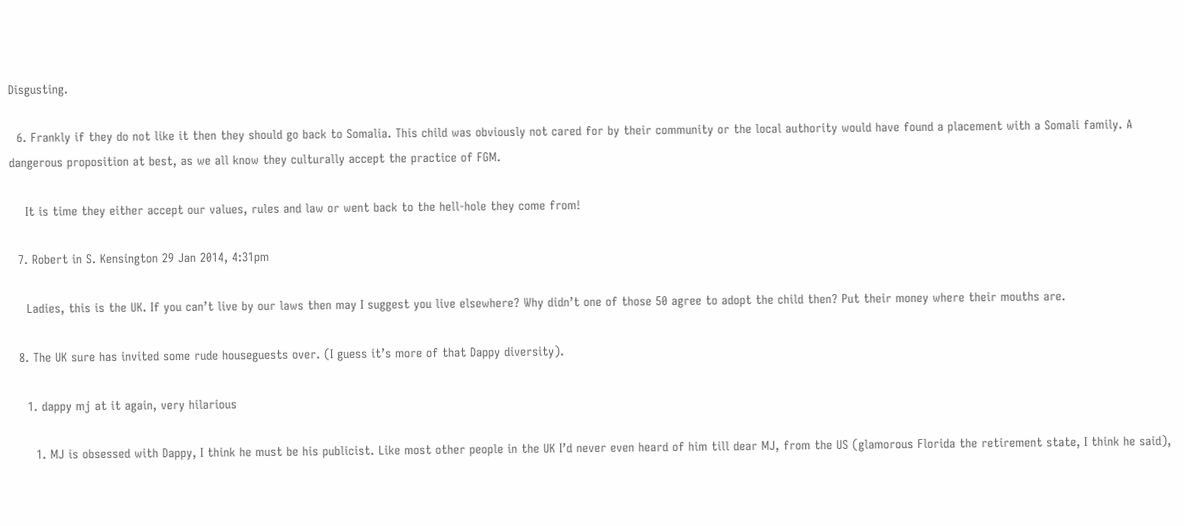Disgusting.

  6. Frankly if they do not like it then they should go back to Somalia. This child was obviously not cared for by their community or the local authority would have found a placement with a Somali family. A dangerous proposition at best, as we all know they culturally accept the practice of FGM.

    It is time they either accept our values, rules and law or went back to the hell-hole they come from!

  7. Robert in S. Kensington 29 Jan 2014, 4:31pm

    Ladies, this is the UK. If you can’t live by our laws then may I suggest you live elsewhere? Why didn’t one of those 50 agree to adopt the child then? Put their money where their mouths are.

  8. The UK sure has invited some rude houseguests over. (I guess it’s more of that Dappy diversity).

    1. dappy mj at it again, very hilarious

      1. MJ is obsessed with Dappy, I think he must be his publicist. Like most other people in the UK I’d never even heard of him till dear MJ, from the US (glamorous Florida the retirement state, I think he said),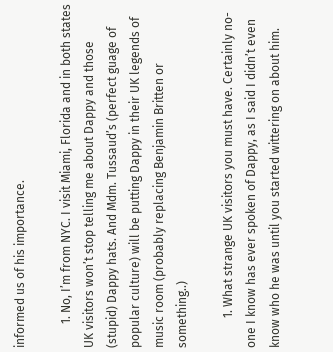informed us of his importance.

        1. No, I’m from NYC. I visit Miami, Florida and in both states UK visitors won’t stop telling me about Dappy and those (stupid) Dappy hats. And Mdm. Tussaud’s (perfect guage of popular culture) will be putting Dappy in their UK legends of music room (probably replacing Benjamin Britten or something..)

          1. What strange UK visitors you must have. Certainly no-one I know has ever spoken of Dappy, as I said I didn’t even know who he was until you started wittering on about him.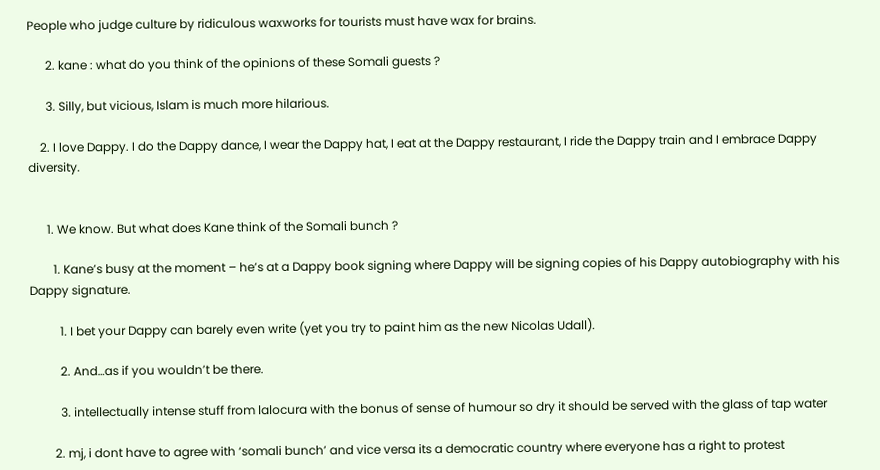People who judge culture by ridiculous waxworks for tourists must have wax for brains.

      2. kane : what do you think of the opinions of these Somali guests ?

      3. Silly, but vicious, Islam is much more hilarious.

    2. I love Dappy. I do the Dappy dance, I wear the Dappy hat, I eat at the Dappy restaurant, I ride the Dappy train and I embrace Dappy diversity.


      1. We know. But what does Kane think of the Somali bunch ?

        1. Kane’s busy at the moment – he’s at a Dappy book signing where Dappy will be signing copies of his Dappy autobiography with his Dappy signature.

          1. I bet your Dappy can barely even write (yet you try to paint him as the new Nicolas Udall).

          2. And…as if you wouldn’t be there.

          3. intellectually intense stuff from lalocura with the bonus of sense of humour so dry it should be served with the glass of tap water

        2. mj, i dont have to agree with ‘somali bunch’ and vice versa its a democratic country where everyone has a right to protest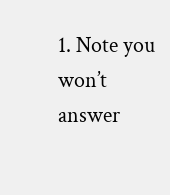1. Note you won’t answer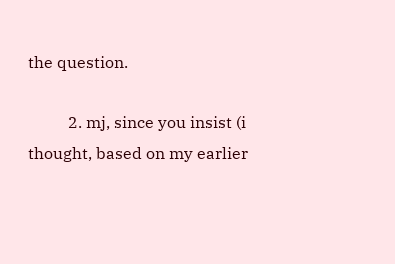the question.

          2. mj, since you insist (i thought, based on my earlier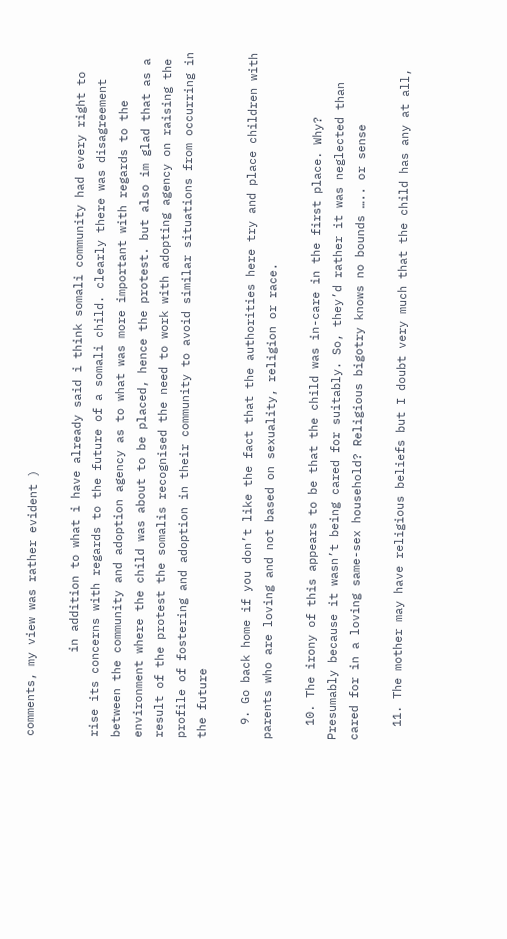comments, my view was rather evident )

            in addition to what i have already said i think somali community had every right to rise its concerns with regards to the future of a somali child. clearly there was disagreement between the community and adoption agency as to what was more important with regards to the environment where the child was about to be placed, hence the protest. but also im glad that as a result of the protest the somalis recognised the need to work with adopting agency on raising the profile of fostering and adoption in their community to avoid similar situations from occurring in the future

  9. Go back home if you don’t like the fact that the authorities here try and place children with parents who are loving and not based on sexuality, religion or race.

  10. The irony of this appears to be that the child was in-care in the first place. Why? Presumably because it wasn’t being cared for suitably. So, they’d rather it was neglected than cared for in a loving same-sex household? Religious bigotry knows no bounds ….. or sense

  11. The mother may have religious beliefs but I doubt very much that the child has any at all,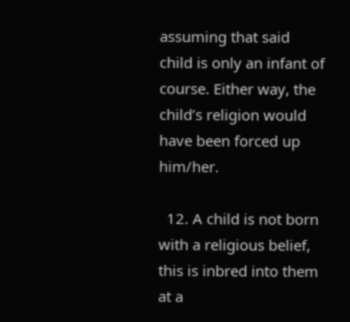assuming that said child is only an infant of course. Either way, the child’s religion would have been forced up him/her.

  12. A child is not born with a religious belief, this is inbred into them at a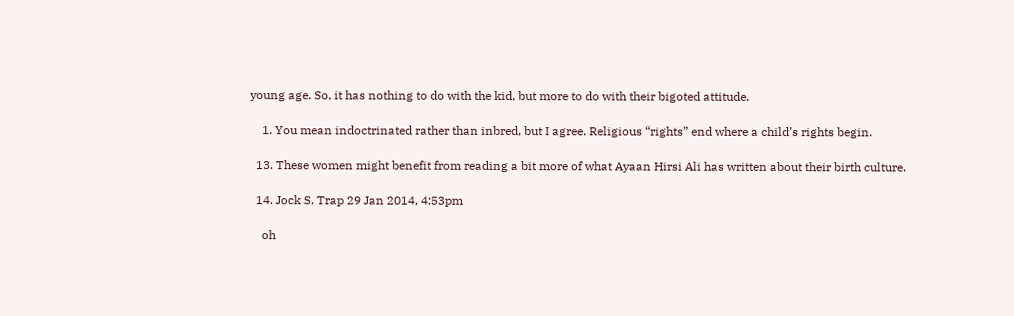young age. So, it has nothing to do with the kid, but more to do with their bigoted attitude.

    1. You mean indoctrinated rather than inbred, but I agree. Religious “rights” end where a child’s rights begin.

  13. These women might benefit from reading a bit more of what Ayaan Hirsi Ali has written about their birth culture.

  14. Jock S. Trap 29 Jan 2014, 4:53pm

    oh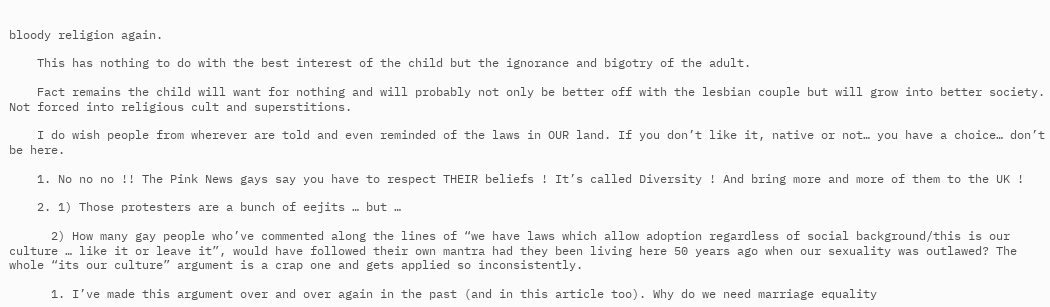bloody religion again.

    This has nothing to do with the best interest of the child but the ignorance and bigotry of the adult.

    Fact remains the child will want for nothing and will probably not only be better off with the lesbian couple but will grow into better society. Not forced into religious cult and superstitions.

    I do wish people from wherever are told and even reminded of the laws in OUR land. If you don’t like it, native or not… you have a choice… don’t be here.

    1. No no no !! The Pink News gays say you have to respect THEIR beliefs ! It’s called Diversity ! And bring more and more of them to the UK !

    2. 1) Those protesters are a bunch of eejits … but …

      2) How many gay people who’ve commented along the lines of “we have laws which allow adoption regardless of social background/this is our culture … like it or leave it”, would have followed their own mantra had they been living here 50 years ago when our sexuality was outlawed? The whole “its our culture” argument is a crap one and gets applied so inconsistently.

      1. I’ve made this argument over and over again in the past (and in this article too). Why do we need marriage equality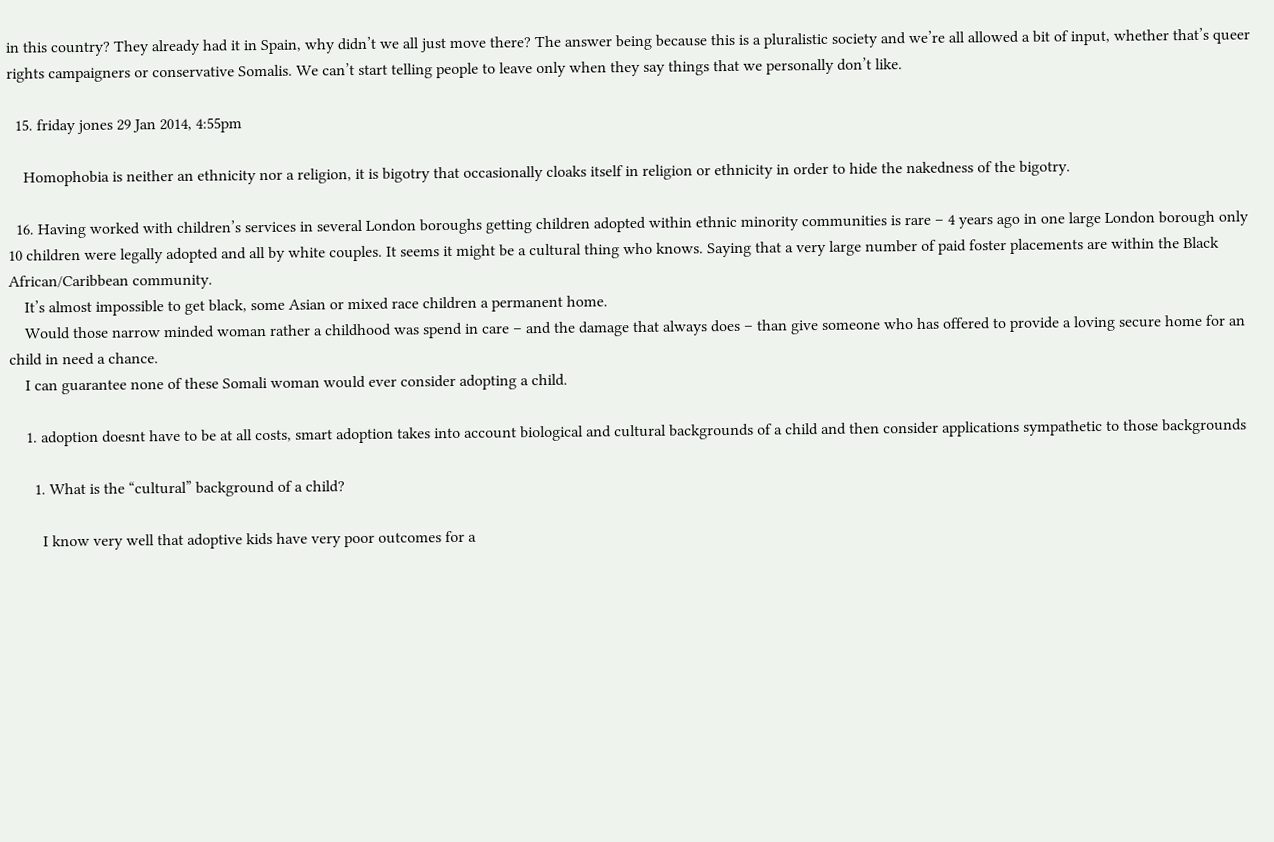in this country? They already had it in Spain, why didn’t we all just move there? The answer being because this is a pluralistic society and we’re all allowed a bit of input, whether that’s queer rights campaigners or conservative Somalis. We can’t start telling people to leave only when they say things that we personally don’t like.

  15. friday jones 29 Jan 2014, 4:55pm

    Homophobia is neither an ethnicity nor a religion, it is bigotry that occasionally cloaks itself in religion or ethnicity in order to hide the nakedness of the bigotry.

  16. Having worked with children’s services in several London boroughs getting children adopted within ethnic minority communities is rare – 4 years ago in one large London borough only 10 children were legally adopted and all by white couples. It seems it might be a cultural thing who knows. Saying that a very large number of paid foster placements are within the Black African/Caribbean community.
    It’s almost impossible to get black, some Asian or mixed race children a permanent home.
    Would those narrow minded woman rather a childhood was spend in care – and the damage that always does – than give someone who has offered to provide a loving secure home for an child in need a chance.
    I can guarantee none of these Somali woman would ever consider adopting a child.

    1. adoption doesnt have to be at all costs, smart adoption takes into account biological and cultural backgrounds of a child and then consider applications sympathetic to those backgrounds

      1. What is the “cultural” background of a child?

        I know very well that adoptive kids have very poor outcomes for a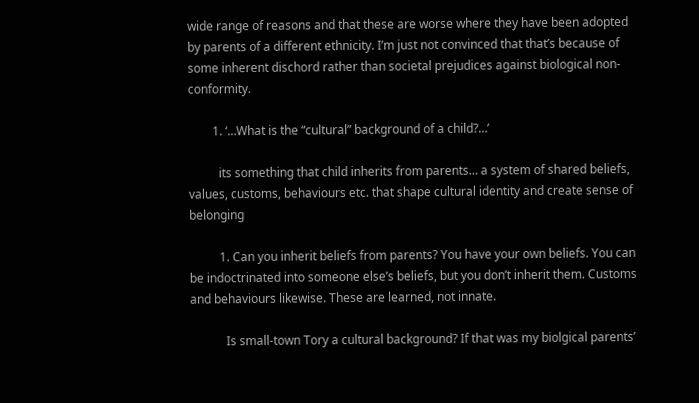wide range of reasons and that these are worse where they have been adopted by parents of a different ethnicity. I’m just not convinced that that’s because of some inherent dischord rather than societal prejudices against biological non-conformity.

        1. ‘…What is the “cultural” background of a child?…’

          its something that child inherits from parents… a system of shared beliefs, values, customs, behaviours etc. that shape cultural identity and create sense of belonging

          1. Can you inherit beliefs from parents? You have your own beliefs. You can be indoctrinated into someone else’s beliefs, but you don’t inherit them. Customs and behaviours likewise. These are learned, not innate.

            Is small-town Tory a cultural background? If that was my biolgical parents’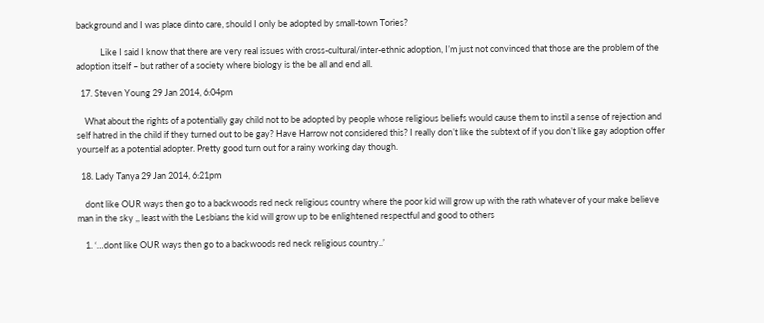background and I was place dinto care, should I only be adopted by small-town Tories?

            Like I said I know that there are very real issues with cross-cultural/inter-ethnic adoption, I’m just not convinced that those are the problem of the adoption itself – but rather of a society where biology is the be all and end all.

  17. Steven Young 29 Jan 2014, 6:04pm

    What about the rights of a potentially gay child not to be adopted by people whose religious beliefs would cause them to instil a sense of rejection and self hatred in the child if they turned out to be gay? Have Harrow not considered this? I really don’t like the subtext of if you don’t like gay adoption offer yourself as a potential adopter. Pretty good turn out for a rainy working day though.

  18. Lady Tanya 29 Jan 2014, 6:21pm

    dont like OUR ways then go to a backwoods red neck religious country where the poor kid will grow up with the rath whatever of your make believe man in the sky ,, least with the Lesbians the kid will grow up to be enlightened respectful and good to others

    1. ‘…dont like OUR ways then go to a backwoods red neck religious country..’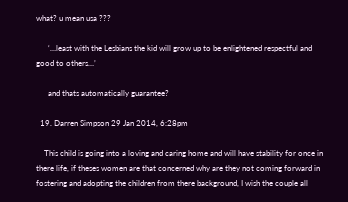what? u mean usa ???

      ‘…least with the Lesbians the kid will grow up to be enlightened respectful and good to others…’

      and thats automatically guarantee?

  19. Darren Simpson 29 Jan 2014, 6:28pm

    This child is going into a loving and caring home and will have stability for once in there life, if theses women are that concerned why are they not coming forward in fostering and adopting the children from there background, I wish the couple all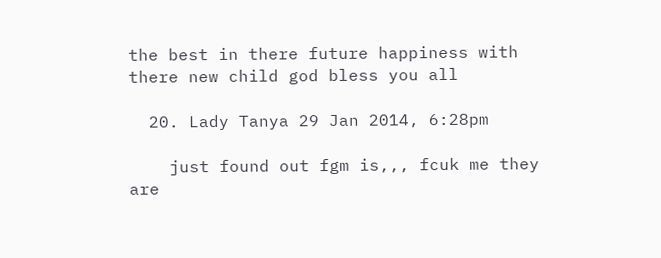the best in there future happiness with there new child god bless you all

  20. Lady Tanya 29 Jan 2014, 6:28pm

    just found out fgm is,,, fcuk me they are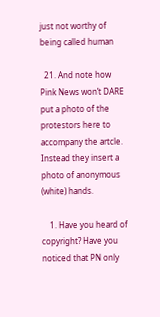just not worthy of being called human

  21. And note how Pink News won’t DARE put a photo of the protestors here to accompany the artcle. Instead they insert a photo of anonymous (white) hands.

    1. Have you heard of copyright? Have you noticed that PN only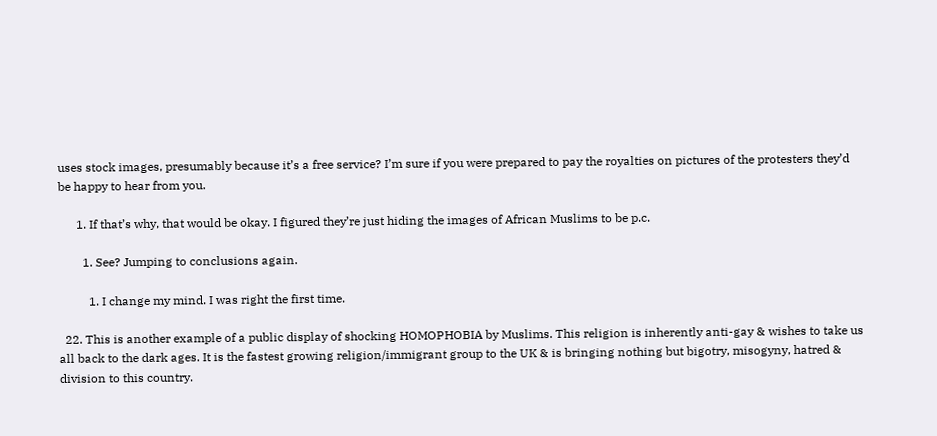uses stock images, presumably because it’s a free service? I’m sure if you were prepared to pay the royalties on pictures of the protesters they’d be happy to hear from you.

      1. If that’s why, that would be okay. I figured they’re just hiding the images of African Muslims to be p.c.

        1. See? Jumping to conclusions again.

          1. I change my mind. I was right the first time.

  22. This is another example of a public display of shocking HOMOPHOBIA by Muslims. This religion is inherently anti-gay & wishes to take us all back to the dark ages. It is the fastest growing religion/immigrant group to the UK & is bringing nothing but bigotry, misogyny, hatred & division to this country.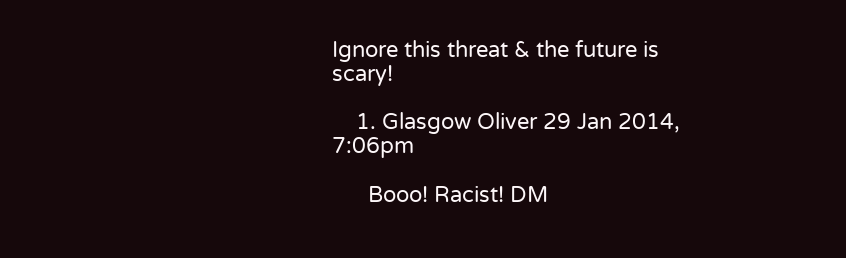Ignore this threat & the future is scary!

    1. Glasgow Oliver 29 Jan 2014, 7:06pm

      Booo! Racist! DM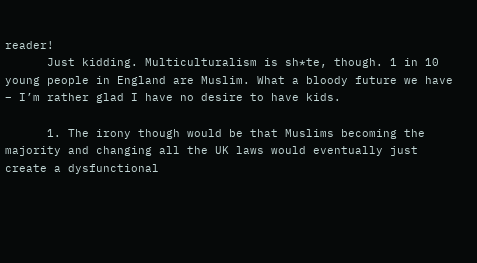reader!
      Just kidding. Multiculturalism is sh*te, though. 1 in 10 young people in England are Muslim. What a bloody future we have – I’m rather glad I have no desire to have kids.

      1. The irony though would be that Muslims becoming the majority and changing all the UK laws would eventually just create a dysfunctional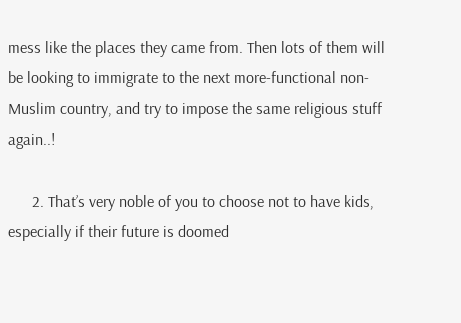mess like the places they came from. Then lots of them will be looking to immigrate to the next more-functional non-Muslim country, and try to impose the same religious stuff again..!

      2. That’s very noble of you to choose not to have kids, especially if their future is doomed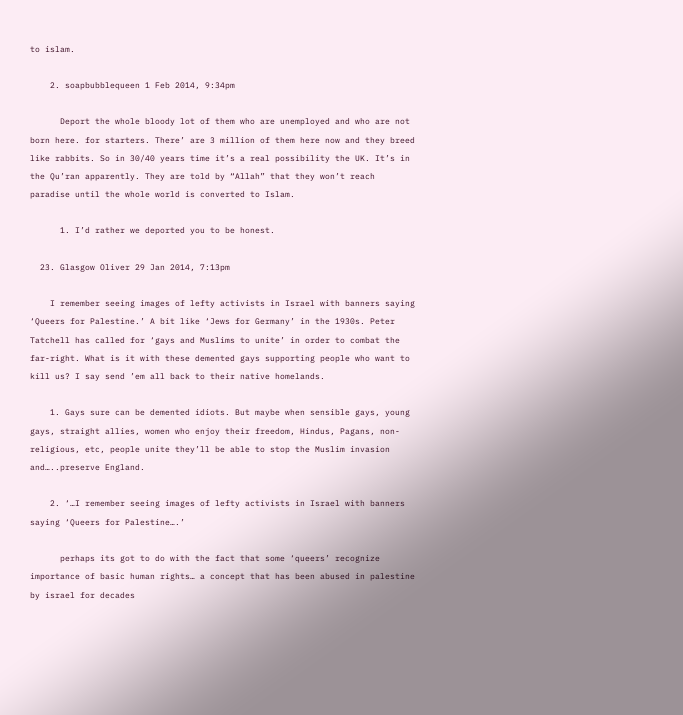to islam.

    2. soapbubblequeen 1 Feb 2014, 9:34pm

      Deport the whole bloody lot of them who are unemployed and who are not born here. for starters. There’ are 3 million of them here now and they breed like rabbits. So in 30/40 years time it’s a real possibility the UK. It’s in the Qu’ran apparently. They are told by “Allah” that they won’t reach paradise until the whole world is converted to Islam.

      1. I’d rather we deported you to be honest.

  23. Glasgow Oliver 29 Jan 2014, 7:13pm

    I remember seeing images of lefty activists in Israel with banners saying ‘Queers for Palestine.’ A bit like ‘Jews for Germany’ in the 1930s. Peter Tatchell has called for ‘gays and Muslims to unite’ in order to combat the far-right. What is it with these demented gays supporting people who want to kill us? I say send ’em all back to their native homelands.

    1. Gays sure can be demented idiots. But maybe when sensible gays, young gays, straight allies, women who enjoy their freedom, Hindus, Pagans, non-religious, etc, people unite they’ll be able to stop the Muslim invasion and…..preserve England.

    2. ‘…I remember seeing images of lefty activists in Israel with banners saying ‘Queers for Palestine….’

      perhaps its got to do with the fact that some ‘queers’ recognize importance of basic human rights… a concept that has been abused in palestine by israel for decades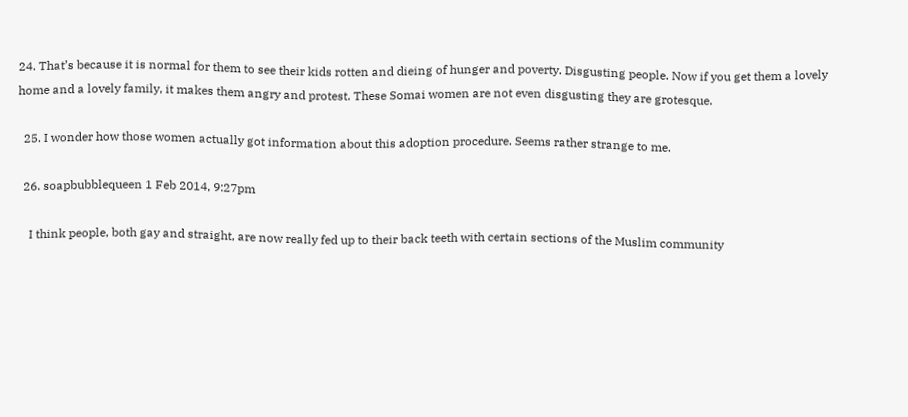24. That’s because it is normal for them to see their kids rotten and dieing of hunger and poverty. Disgusting people. Now if you get them a lovely home and a lovely family, it makes them angry and protest. These Somai women are not even disgusting they are grotesque.

  25. I wonder how those women actually got information about this adoption procedure. Seems rather strange to me.

  26. soapbubblequeen 1 Feb 2014, 9:27pm

    I think people, both gay and straight, are now really fed up to their back teeth with certain sections of the Muslim community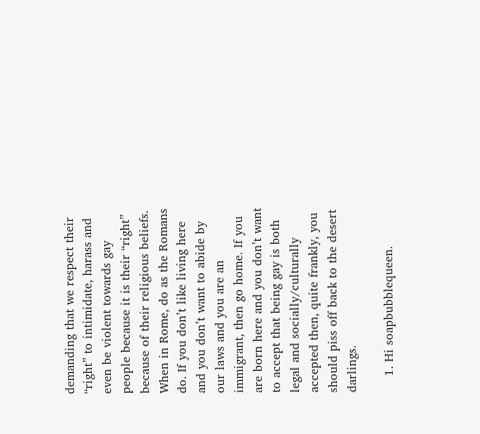demanding that we respect their “right” to intimidate, harass and even be violent towards gay people because it is their “right” because of their religious beliefs. When in Rome, do as the Romans do. If you don’t like living here and you don’t want to abide by our laws and you are an immigrant, then go home. If you are born here and you don’t want to accept that being gay is both legal and socially/culturally accepted then, quite frankly, you should piss off back to the desert darlings.

    1. Hi soapbubblequeen.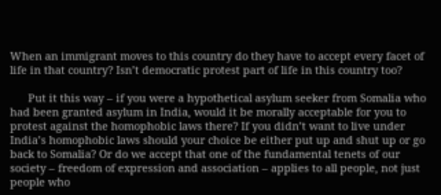When an immigrant moves to this country do they have to accept every facet of life in that country? Isn’t democratic protest part of life in this country too?

      Put it this way – if you were a hypothetical asylum seeker from Somalia who had been granted asylum in India, would it be morally acceptable for you to protest against the homophobic laws there? If you didn’t want to live under India’s homophobic laws should your choice be either put up and shut up or go back to Somalia? Or do we accept that one of the fundamental tenets of our society – freedom of expression and association – applies to all people, not just people who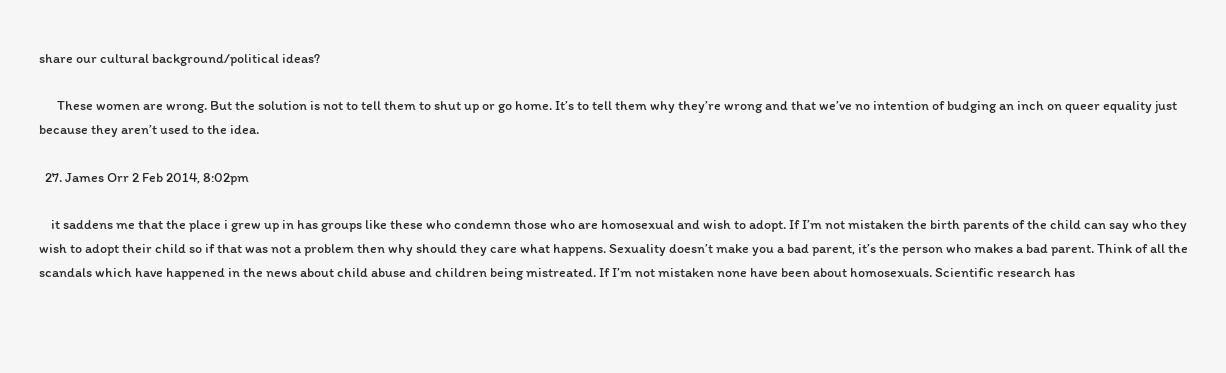share our cultural background/political ideas?

      These women are wrong. But the solution is not to tell them to shut up or go home. It’s to tell them why they’re wrong and that we’ve no intention of budging an inch on queer equality just because they aren’t used to the idea.

  27. James Orr 2 Feb 2014, 8:02pm

    it saddens me that the place i grew up in has groups like these who condemn those who are homosexual and wish to adopt. If I’m not mistaken the birth parents of the child can say who they wish to adopt their child so if that was not a problem then why should they care what happens. Sexuality doesn’t make you a bad parent, it’s the person who makes a bad parent. Think of all the scandals which have happened in the news about child abuse and children being mistreated. If I’m not mistaken none have been about homosexuals. Scientific research has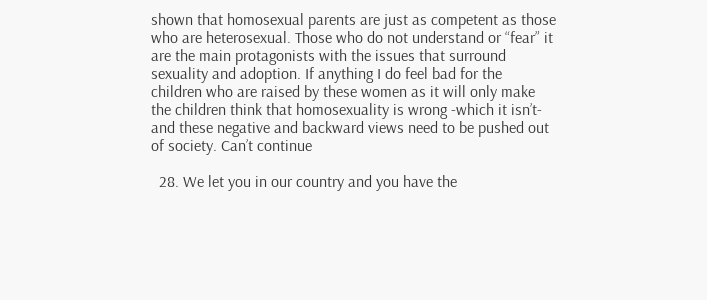shown that homosexual parents are just as competent as those who are heterosexual. Those who do not understand or “fear” it are the main protagonists with the issues that surround sexuality and adoption. If anything I do feel bad for the children who are raised by these women as it will only make the children think that homosexuality is wrong -which it isn’t- and these negative and backward views need to be pushed out of society. Can’t continue

  28. We let you in our country and you have the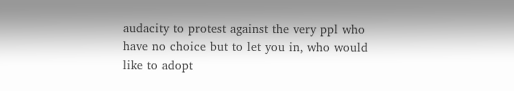audacity to protest against the very ppl who have no choice but to let you in, who would like to adopt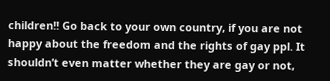children!! Go back to your own country, if you are not happy about the freedom and the rights of gay ppl. It shouldn’t even matter whether they are gay or not,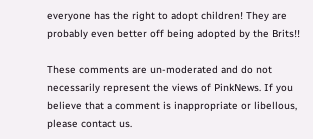everyone has the right to adopt children! They are probably even better off being adopted by the Brits!!

These comments are un-moderated and do not necessarily represent the views of PinkNews. If you believe that a comment is inappropriate or libellous, please contact us.